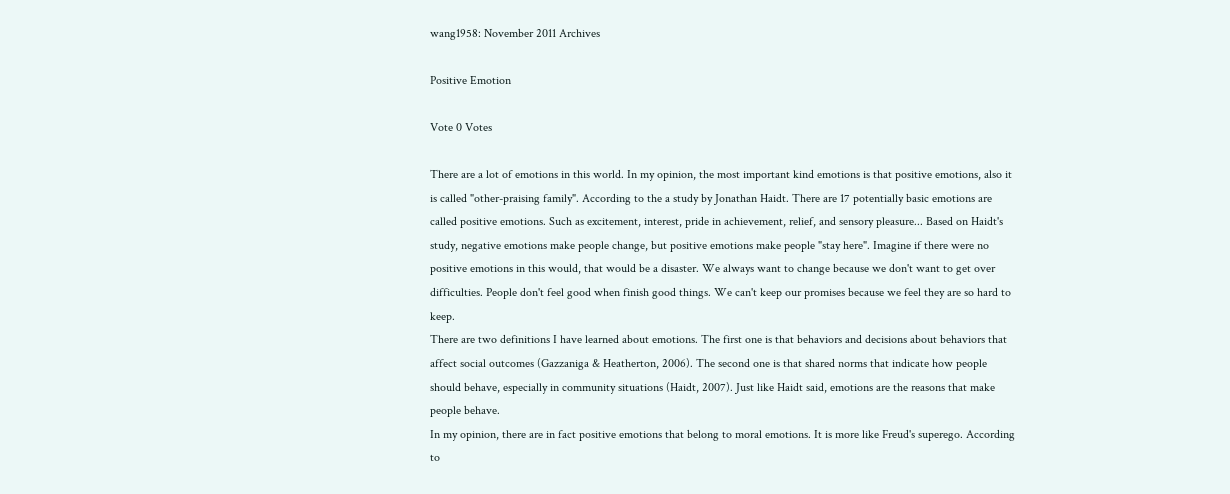wang1958: November 2011 Archives

Positive Emotion

Vote 0 Votes

There are a lot of emotions in this world. In my opinion, the most important kind emotions is that positive emotions, also it is called "other-praising family". According to the a study by Jonathan Haidt. There are 17 potentially basic emotions are called positive emotions. Such as excitement, interest, pride in achievement, relief, and sensory pleasure... Based on Haidt's study, negative emotions make people change, but positive emotions make people "stay here". Imagine if there were no positive emotions in this would, that would be a disaster. We always want to change because we don't want to get over difficulties. People don't feel good when finish good things. We can't keep our promises because we feel they are so hard to keep.
There are two definitions I have learned about emotions. The first one is that behaviors and decisions about behaviors that affect social outcomes (Gazzaniga & Heatherton, 2006). The second one is that shared norms that indicate how people should behave, especially in community situations (Haidt, 2007). Just like Haidt said, emotions are the reasons that make people behave.
In my opinion, there are in fact positive emotions that belong to moral emotions. It is more like Freud's superego. According to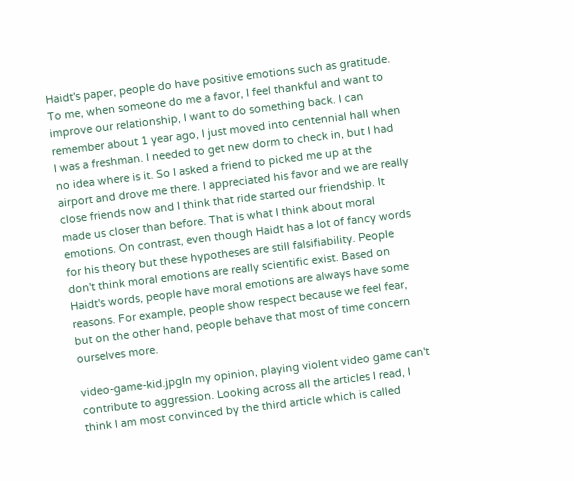Haidt's paper, people do have positive emotions such as gratitude. To me, when someone do me a favor, I feel thankful and want to improve our relationship, I want to do something back. I can remember about 1 year ago, I just moved into centennial hall when I was a freshman. I needed to get new dorm to check in, but I had no idea where is it. So I asked a friend to picked me up at the airport and drove me there. I appreciated his favor and we are really close friends now and I think that ride started our friendship. It made us closer than before. That is what I think about moral emotions. On contrast, even though Haidt has a lot of fancy words for his theory but these hypotheses are still falsifiability. People don't think moral emotions are really scientific exist. Based on Haidt's words, people have moral emotions are always have some reasons. For example, people show respect because we feel fear, but on the other hand, people behave that most of time concern ourselves more.

video-game-kid.jpgIn my opinion, playing violent video game can't contribute to aggression. Looking across all the articles I read, I think I am most convinced by the third article which is called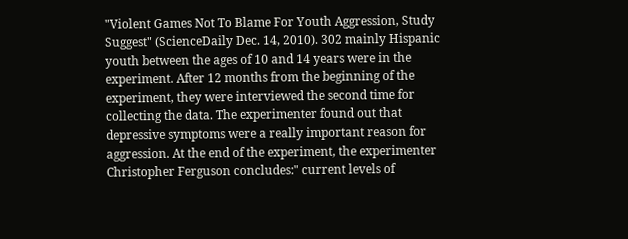"Violent Games Not To Blame For Youth Aggression, Study Suggest" (ScienceDaily Dec. 14, 2010). 302 mainly Hispanic youth between the ages of 10 and 14 years were in the experiment. After 12 months from the beginning of the experiment, they were interviewed the second time for collecting the data. The experimenter found out that depressive symptoms were a really important reason for aggression. At the end of the experiment, the experimenter Christopher Ferguson concludes:" current levels of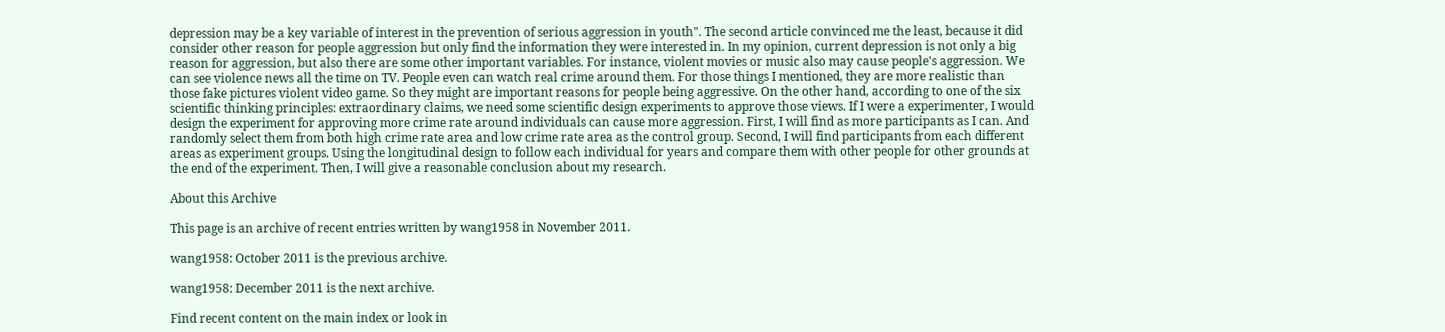depression may be a key variable of interest in the prevention of serious aggression in youth". The second article convinced me the least, because it did consider other reason for people aggression but only find the information they were interested in. In my opinion, current depression is not only a big reason for aggression, but also there are some other important variables. For instance, violent movies or music also may cause people's aggression. We can see violence news all the time on TV. People even can watch real crime around them. For those things I mentioned, they are more realistic than those fake pictures violent video game. So they might are important reasons for people being aggressive. On the other hand, according to one of the six scientific thinking principles: extraordinary claims, we need some scientific design experiments to approve those views. If I were a experimenter, I would design the experiment for approving more crime rate around individuals can cause more aggression. First, I will find as more participants as I can. And randomly select them from both high crime rate area and low crime rate area as the control group. Second, I will find participants from each different areas as experiment groups. Using the longitudinal design to follow each individual for years and compare them with other people for other grounds at the end of the experiment. Then, I will give a reasonable conclusion about my research.

About this Archive

This page is an archive of recent entries written by wang1958 in November 2011.

wang1958: October 2011 is the previous archive.

wang1958: December 2011 is the next archive.

Find recent content on the main index or look in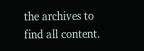the archives to find all content.